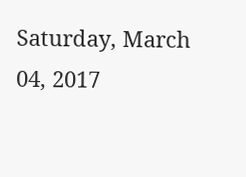Saturday, March 04, 2017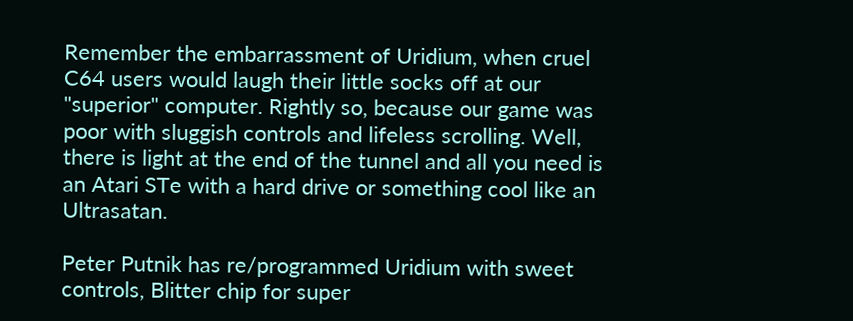Remember the embarrassment of Uridium, when cruel C64 users would laugh their little socks off at our "superior" computer. Rightly so, because our game was poor with sluggish controls and lifeless scrolling. Well, there is light at the end of the tunnel and all you need is an Atari STe with a hard drive or something cool like an Ultrasatan.

Peter Putnik has re/programmed Uridium with sweet controls, Blitter chip for super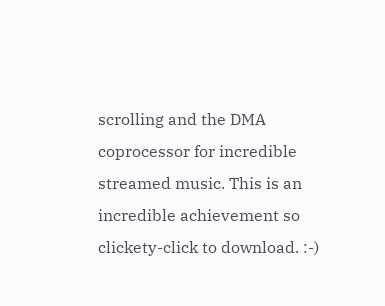scrolling and the DMA coprocessor for incredible streamed music. This is an incredible achievement so clickety-click to download. :-)